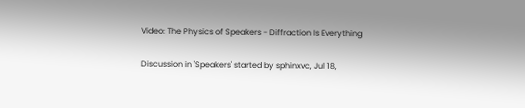Video: The Physics of Speakers - Diffraction Is Everything

Discussion in 'Speakers' started by sphinxvc, Jul 18,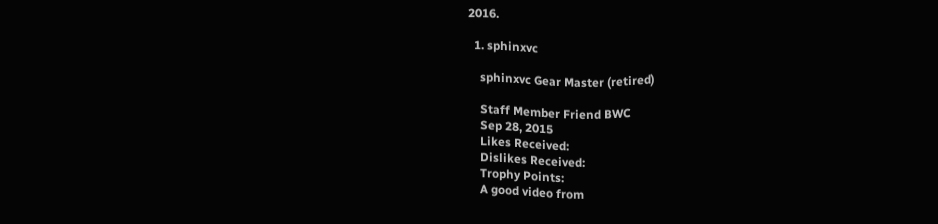2016.

  1. sphinxvc

    sphinxvc Gear Master (retired)

    Staff Member Friend BWC
    Sep 28, 2015
    Likes Received:
    Dislikes Received:
    Trophy Points:
    A good video from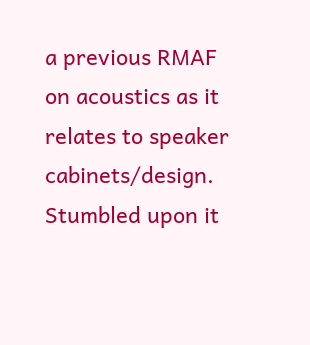a previous RMAF on acoustics as it relates to speaker cabinets/design. Stumbled upon it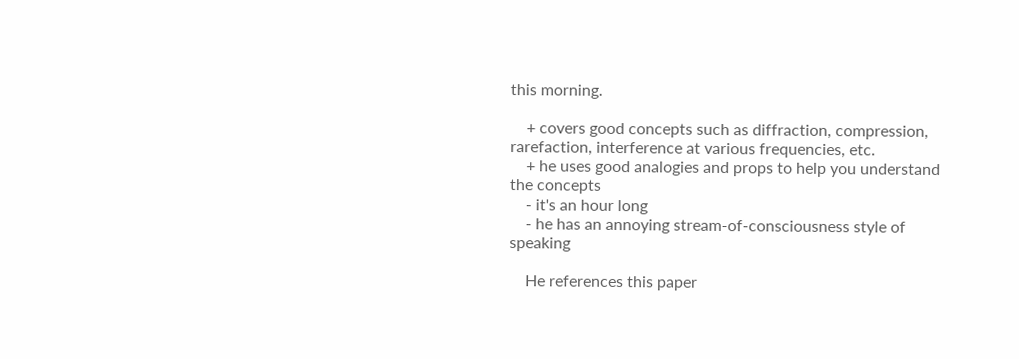this morning.

    + covers good concepts such as diffraction, compression, rarefaction, interference at various frequencies, etc.
    + he uses good analogies and props to help you understand the concepts
    - it's an hour long
    - he has an annoying stream-of-consciousness style of speaking

    He references this paper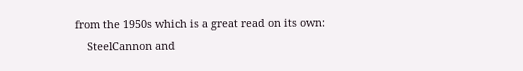from the 1950s which is a great read on its own:
    SteelCannon and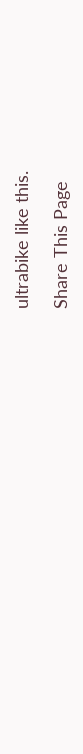ultrabike like this.

Share This Page